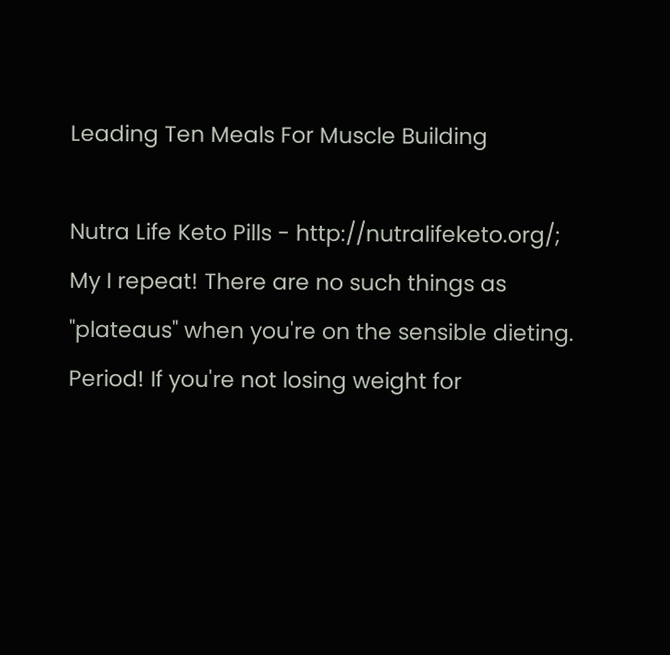Leading Ten Meals For Muscle Building

Nutra Life Keto Pills - http://nutralifeketo.org/; My I repeat! There are no such things as "plateaus" when you're on the sensible dieting. Period! If you're not losing weight for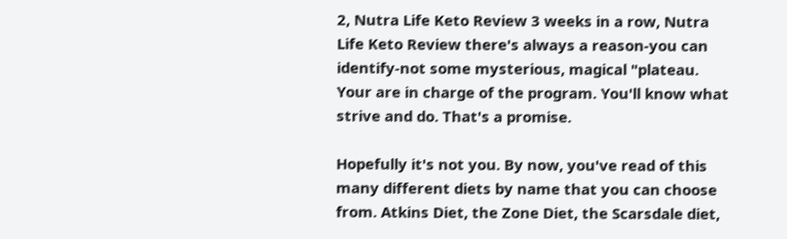2, Nutra Life Keto Review 3 weeks in a row, Nutra Life Keto Review there's always a reason-you can identify-not some mysterious, magical "plateau. Your are in charge of the program. You'll know what strive and do. That's a promise.

Hopefully it's not you. By now, you've read of this many different diets by name that you can choose from. Atkins Diet, the Zone Diet, the Scarsdale diet,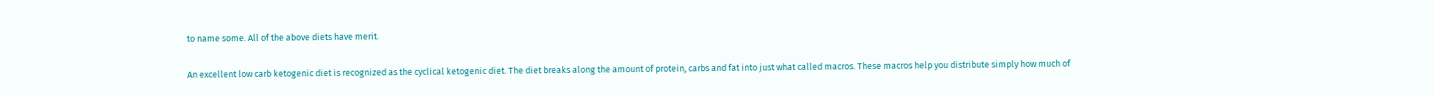to name some. All of the above diets have merit.

An excellent low carb ketogenic diet is recognized as the cyclical ketogenic diet. The diet breaks along the amount of protein, carbs and fat into just what called macros. These macros help you distribute simply how much of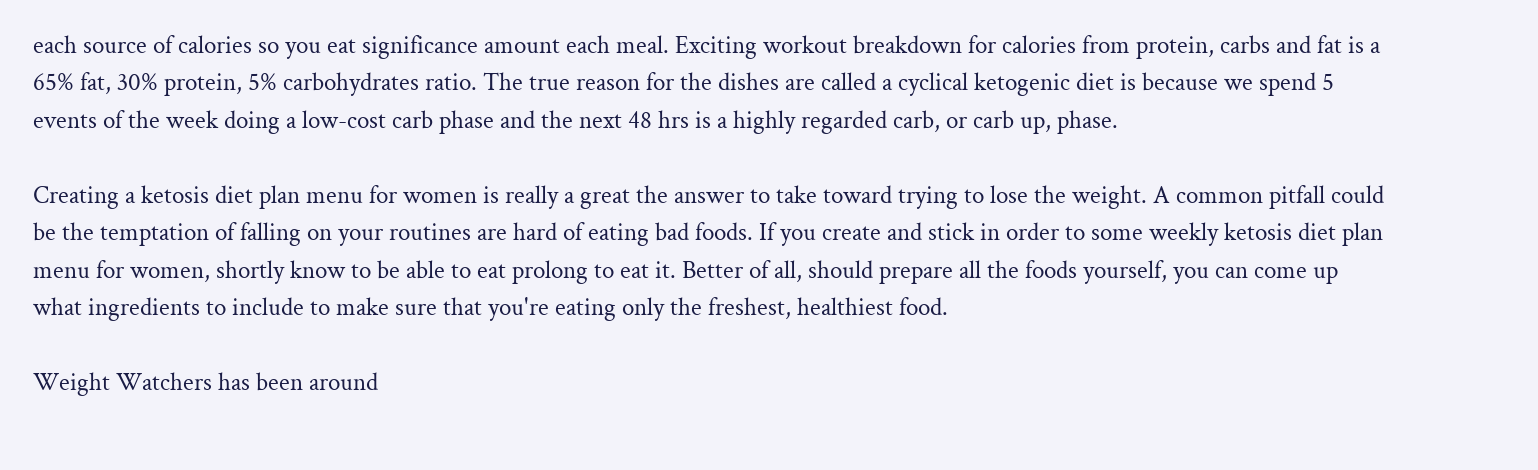each source of calories so you eat significance amount each meal. Exciting workout breakdown for calories from protein, carbs and fat is a 65% fat, 30% protein, 5% carbohydrates ratio. The true reason for the dishes are called a cyclical ketogenic diet is because we spend 5 events of the week doing a low-cost carb phase and the next 48 hrs is a highly regarded carb, or carb up, phase.

Creating a ketosis diet plan menu for women is really a great the answer to take toward trying to lose the weight. A common pitfall could be the temptation of falling on your routines are hard of eating bad foods. If you create and stick in order to some weekly ketosis diet plan menu for women, shortly know to be able to eat prolong to eat it. Better of all, should prepare all the foods yourself, you can come up what ingredients to include to make sure that you're eating only the freshest, healthiest food.

Weight Watchers has been around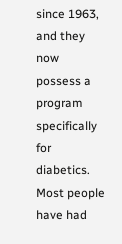since 1963, and they now possess a program specifically for diabetics. Most people have had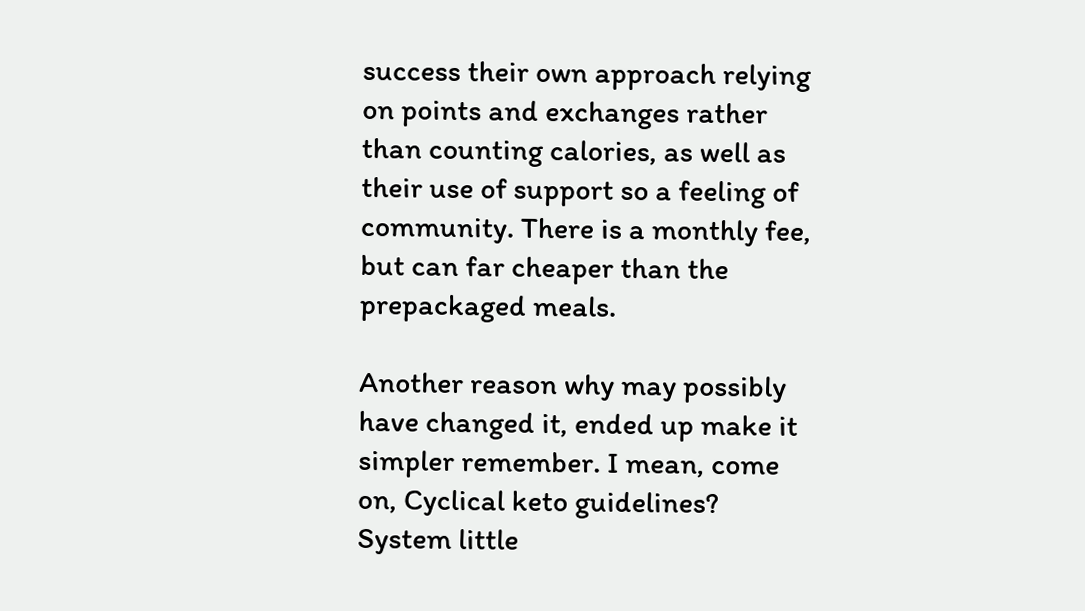success their own approach relying on points and exchanges rather than counting calories, as well as their use of support so a feeling of community. There is a monthly fee, but can far cheaper than the prepackaged meals.

Another reason why may possibly have changed it, ended up make it simpler remember. I mean, come on, Cyclical keto guidelines? System little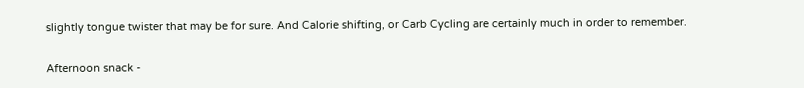slightly tongue twister that may be for sure. And Calorie shifting, or Carb Cycling are certainly much in order to remember.

Afternoon snack -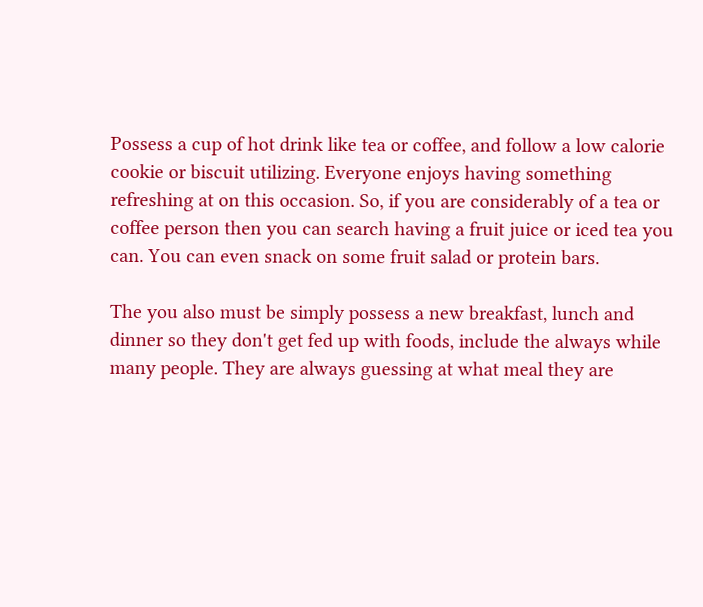Possess a cup of hot drink like tea or coffee, and follow a low calorie cookie or biscuit utilizing. Everyone enjoys having something refreshing at on this occasion. So, if you are considerably of a tea or coffee person then you can search having a fruit juice or iced tea you can. You can even snack on some fruit salad or protein bars.

The you also must be simply possess a new breakfast, lunch and dinner so they don't get fed up with foods, include the always while many people. They are always guessing at what meal they are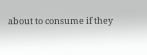about to consume if they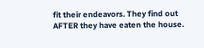fit their endeavors. They find out AFTER they have eaten the house.